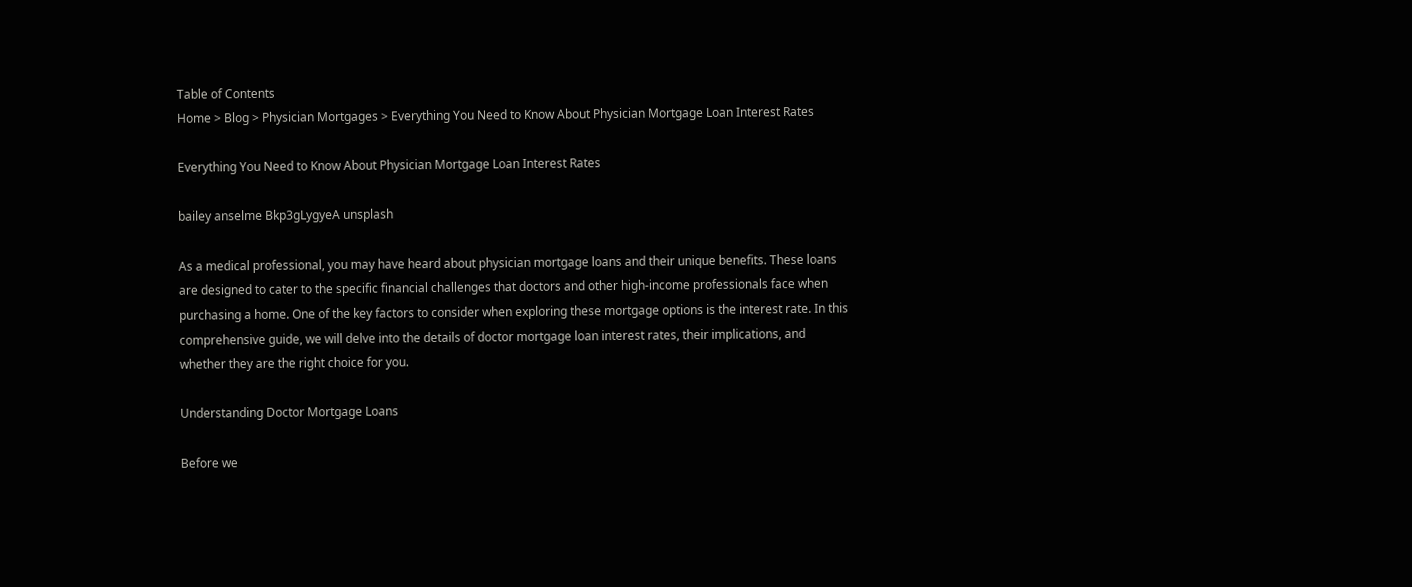Table of Contents
Home > Blog > Physician Mortgages > Everything You Need to Know About Physician Mortgage Loan Interest Rates

Everything You Need to Know About Physician Mortgage Loan Interest Rates

bailey anselme Bkp3gLygyeA unsplash

As a medical professional, you may have heard about physician mortgage loans and their unique benefits. These loans are designed to cater to the specific financial challenges that doctors and other high-income professionals face when purchasing a home. One of the key factors to consider when exploring these mortgage options is the interest rate. In this comprehensive guide, we will delve into the details of doctor mortgage loan interest rates, their implications, and whether they are the right choice for you.

Understanding Doctor Mortgage Loans

Before we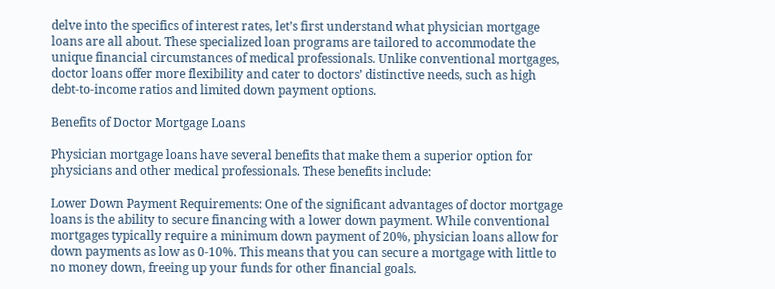delve into the specifics of interest rates, let’s first understand what physician mortgage loans are all about. These specialized loan programs are tailored to accommodate the unique financial circumstances of medical professionals. Unlike conventional mortgages, doctor loans offer more flexibility and cater to doctors’ distinctive needs, such as high debt-to-income ratios and limited down payment options.

Benefits of Doctor Mortgage Loans

Physician mortgage loans have several benefits that make them a superior option for physicians and other medical professionals. These benefits include:

Lower Down Payment Requirements: One of the significant advantages of doctor mortgage loans is the ability to secure financing with a lower down payment. While conventional mortgages typically require a minimum down payment of 20%, physician loans allow for down payments as low as 0-10%. This means that you can secure a mortgage with little to no money down, freeing up your funds for other financial goals.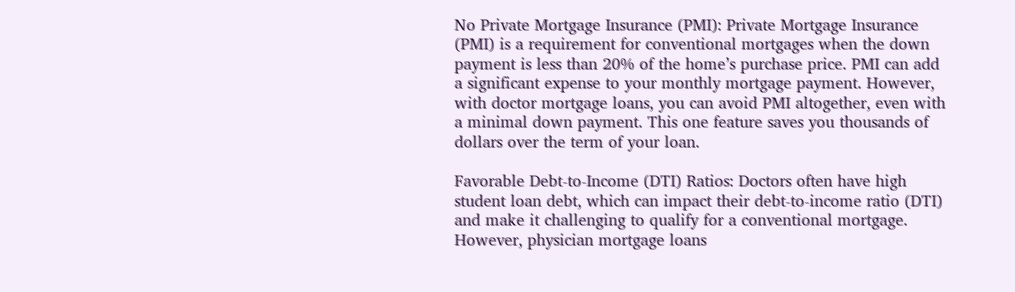No Private Mortgage Insurance (PMI): Private Mortgage Insurance (PMI) is a requirement for conventional mortgages when the down payment is less than 20% of the home’s purchase price. PMI can add a significant expense to your monthly mortgage payment. However, with doctor mortgage loans, you can avoid PMI altogether, even with a minimal down payment. This one feature saves you thousands of dollars over the term of your loan.

Favorable Debt-to-Income (DTI) Ratios: Doctors often have high student loan debt, which can impact their debt-to-income ratio (DTI) and make it challenging to qualify for a conventional mortgage. However, physician mortgage loans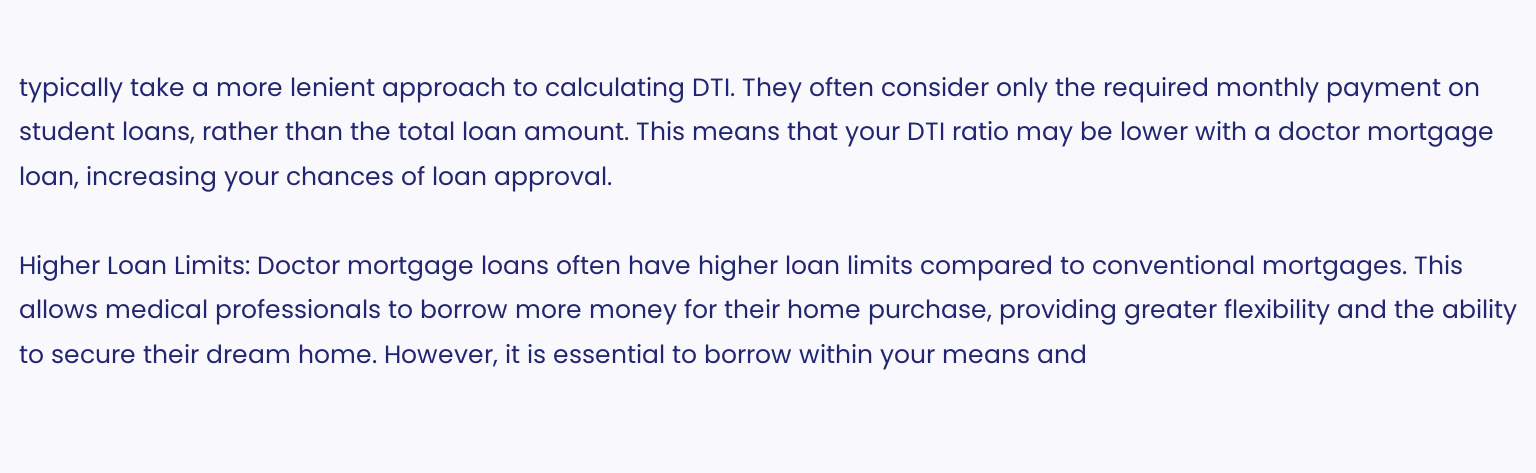typically take a more lenient approach to calculating DTI. They often consider only the required monthly payment on student loans, rather than the total loan amount. This means that your DTI ratio may be lower with a doctor mortgage loan, increasing your chances of loan approval.

Higher Loan Limits: Doctor mortgage loans often have higher loan limits compared to conventional mortgages. This allows medical professionals to borrow more money for their home purchase, providing greater flexibility and the ability to secure their dream home. However, it is essential to borrow within your means and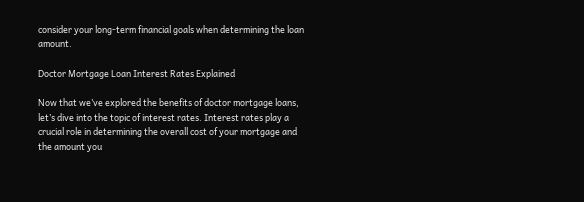consider your long-term financial goals when determining the loan amount.

Doctor Mortgage Loan Interest Rates Explained

Now that we’ve explored the benefits of doctor mortgage loans, let’s dive into the topic of interest rates. Interest rates play a crucial role in determining the overall cost of your mortgage and the amount you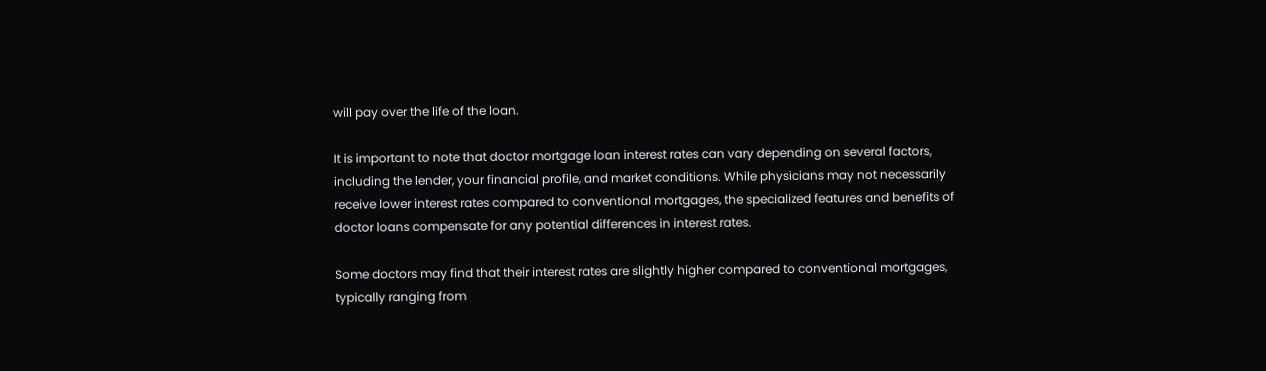will pay over the life of the loan.

It is important to note that doctor mortgage loan interest rates can vary depending on several factors, including the lender, your financial profile, and market conditions. While physicians may not necessarily receive lower interest rates compared to conventional mortgages, the specialized features and benefits of doctor loans compensate for any potential differences in interest rates.

Some doctors may find that their interest rates are slightly higher compared to conventional mortgages, typically ranging from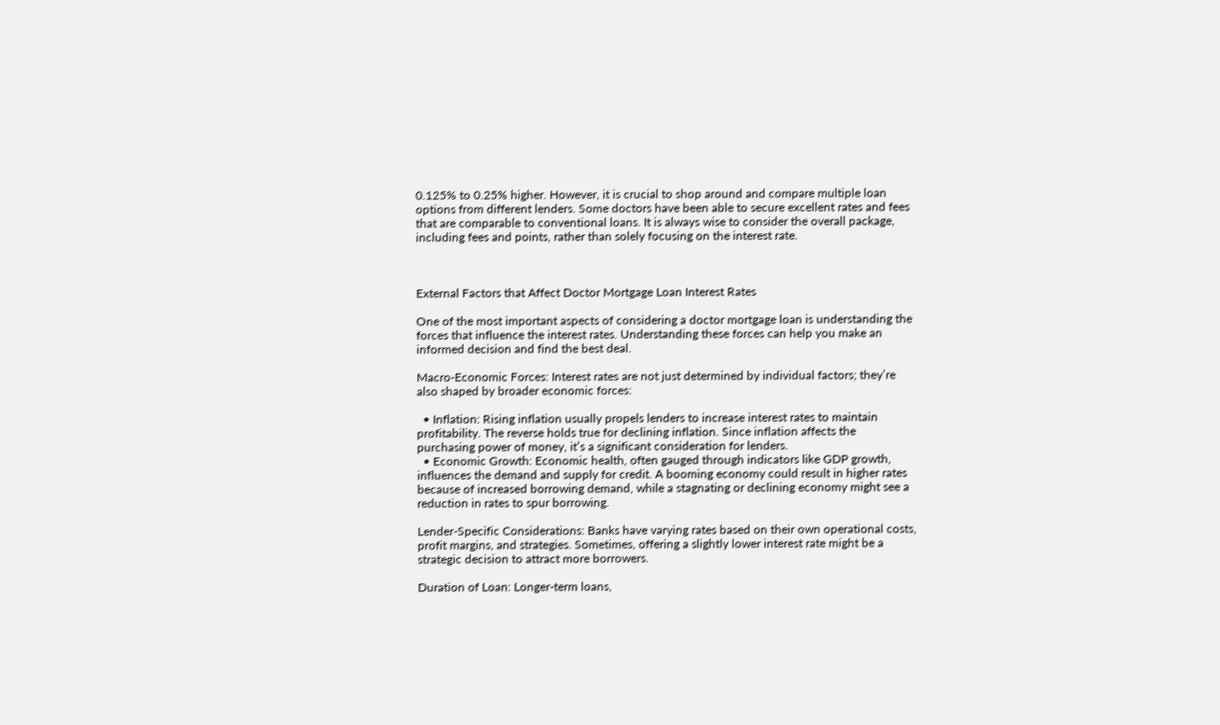0.125% to 0.25% higher. However, it is crucial to shop around and compare multiple loan options from different lenders. Some doctors have been able to secure excellent rates and fees that are comparable to conventional loans. It is always wise to consider the overall package, including fees and points, rather than solely focusing on the interest rate.



External Factors that Affect Doctor Mortgage Loan Interest Rates

One of the most important aspects of considering a doctor mortgage loan is understanding the forces that influence the interest rates. Understanding these forces can help you make an informed decision and find the best deal.

Macro-Economic Forces: Interest rates are not just determined by individual factors; they’re also shaped by broader economic forces:

  • Inflation: Rising inflation usually propels lenders to increase interest rates to maintain profitability. The reverse holds true for declining inflation. Since inflation affects the purchasing power of money, it’s a significant consideration for lenders.
  • Economic Growth: Economic health, often gauged through indicators like GDP growth, influences the demand and supply for credit. A booming economy could result in higher rates because of increased borrowing demand, while a stagnating or declining economy might see a reduction in rates to spur borrowing.

Lender-Specific Considerations: Banks have varying rates based on their own operational costs, profit margins, and strategies. Sometimes, offering a slightly lower interest rate might be a strategic decision to attract more borrowers.

Duration of Loan: Longer-term loans,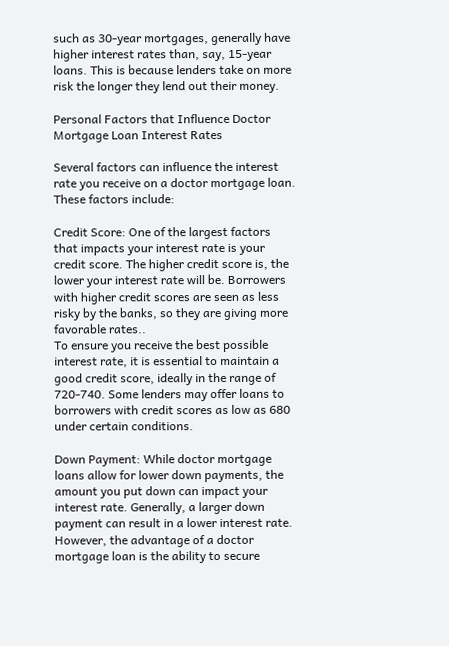such as 30-year mortgages, generally have higher interest rates than, say, 15-year loans. This is because lenders take on more risk the longer they lend out their money.

Personal Factors that Influence Doctor Mortgage Loan Interest Rates

Several factors can influence the interest rate you receive on a doctor mortgage loan. These factors include:

Credit Score: One of the largest factors that impacts your interest rate is your credit score. The higher credit score is, the lower your interest rate will be. Borrowers with higher credit scores are seen as less risky by the banks, so they are giving more favorable rates..
To ensure you receive the best possible interest rate, it is essential to maintain a good credit score, ideally in the range of 720-740. Some lenders may offer loans to borrowers with credit scores as low as 680 under certain conditions.

Down Payment: While doctor mortgage loans allow for lower down payments, the amount you put down can impact your interest rate. Generally, a larger down payment can result in a lower interest rate. However, the advantage of a doctor mortgage loan is the ability to secure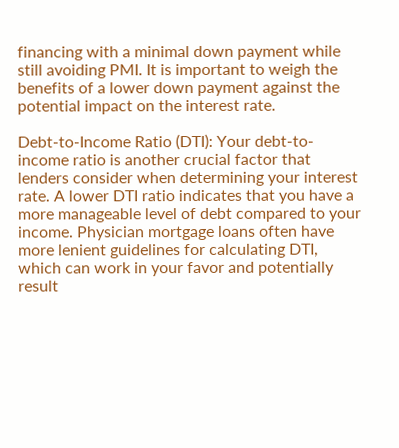financing with a minimal down payment while still avoiding PMI. It is important to weigh the benefits of a lower down payment against the potential impact on the interest rate.

Debt-to-Income Ratio (DTI): Your debt-to-income ratio is another crucial factor that lenders consider when determining your interest rate. A lower DTI ratio indicates that you have a more manageable level of debt compared to your income. Physician mortgage loans often have more lenient guidelines for calculating DTI, which can work in your favor and potentially result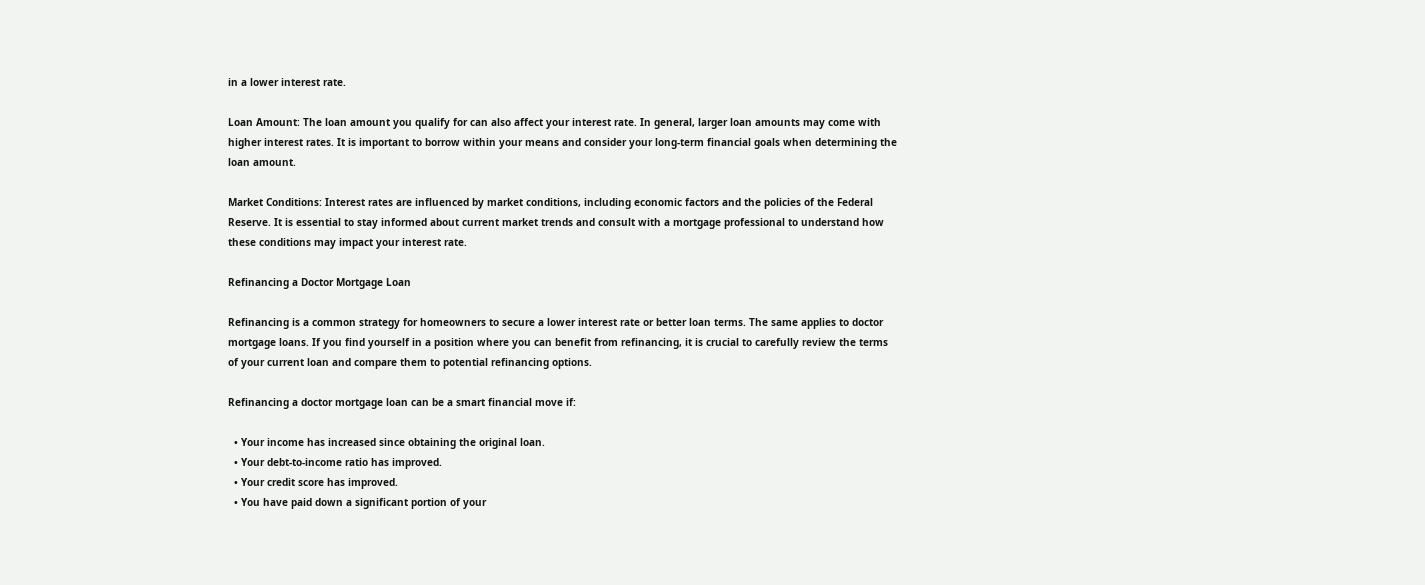in a lower interest rate.

Loan Amount: The loan amount you qualify for can also affect your interest rate. In general, larger loan amounts may come with higher interest rates. It is important to borrow within your means and consider your long-term financial goals when determining the loan amount.

Market Conditions: Interest rates are influenced by market conditions, including economic factors and the policies of the Federal Reserve. It is essential to stay informed about current market trends and consult with a mortgage professional to understand how these conditions may impact your interest rate.

Refinancing a Doctor Mortgage Loan

Refinancing is a common strategy for homeowners to secure a lower interest rate or better loan terms. The same applies to doctor mortgage loans. If you find yourself in a position where you can benefit from refinancing, it is crucial to carefully review the terms of your current loan and compare them to potential refinancing options.

Refinancing a doctor mortgage loan can be a smart financial move if:

  • Your income has increased since obtaining the original loan.
  • Your debt-to-income ratio has improved.
  • Your credit score has improved.
  • You have paid down a significant portion of your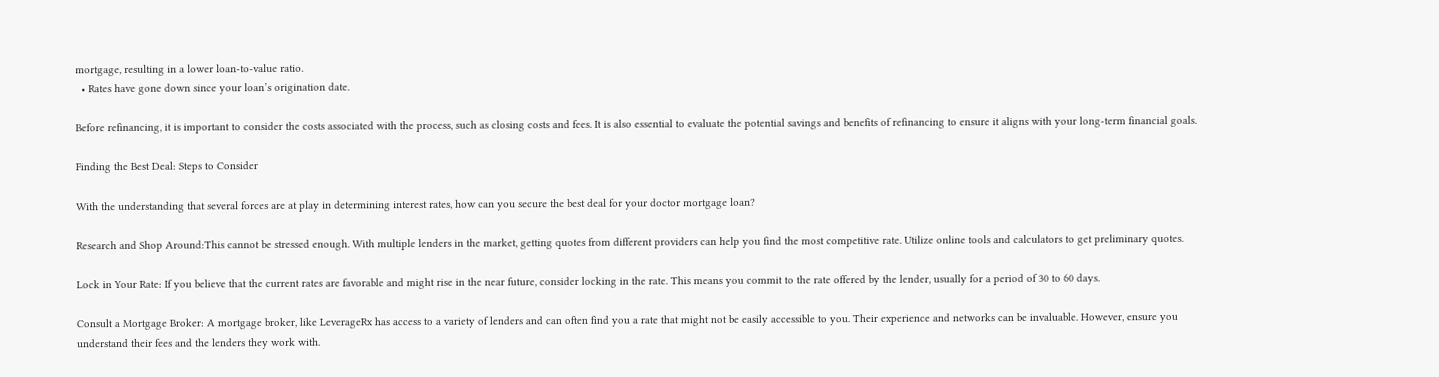mortgage, resulting in a lower loan-to-value ratio.
  • Rates have gone down since your loan’s origination date.

Before refinancing, it is important to consider the costs associated with the process, such as closing costs and fees. It is also essential to evaluate the potential savings and benefits of refinancing to ensure it aligns with your long-term financial goals.

Finding the Best Deal: Steps to Consider

With the understanding that several forces are at play in determining interest rates, how can you secure the best deal for your doctor mortgage loan?

Research and Shop Around:This cannot be stressed enough. With multiple lenders in the market, getting quotes from different providers can help you find the most competitive rate. Utilize online tools and calculators to get preliminary quotes.

Lock in Your Rate: If you believe that the current rates are favorable and might rise in the near future, consider locking in the rate. This means you commit to the rate offered by the lender, usually for a period of 30 to 60 days.

Consult a Mortgage Broker: A mortgage broker, like LeverageRx has access to a variety of lenders and can often find you a rate that might not be easily accessible to you. Their experience and networks can be invaluable. However, ensure you understand their fees and the lenders they work with.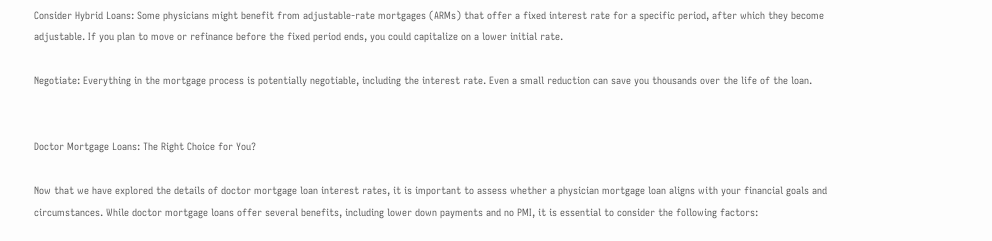Consider Hybrid Loans: Some physicians might benefit from adjustable-rate mortgages (ARMs) that offer a fixed interest rate for a specific period, after which they become adjustable. If you plan to move or refinance before the fixed period ends, you could capitalize on a lower initial rate.

Negotiate: Everything in the mortgage process is potentially negotiable, including the interest rate. Even a small reduction can save you thousands over the life of the loan.


Doctor Mortgage Loans: The Right Choice for You?

Now that we have explored the details of doctor mortgage loan interest rates, it is important to assess whether a physician mortgage loan aligns with your financial goals and circumstances. While doctor mortgage loans offer several benefits, including lower down payments and no PMI, it is essential to consider the following factors: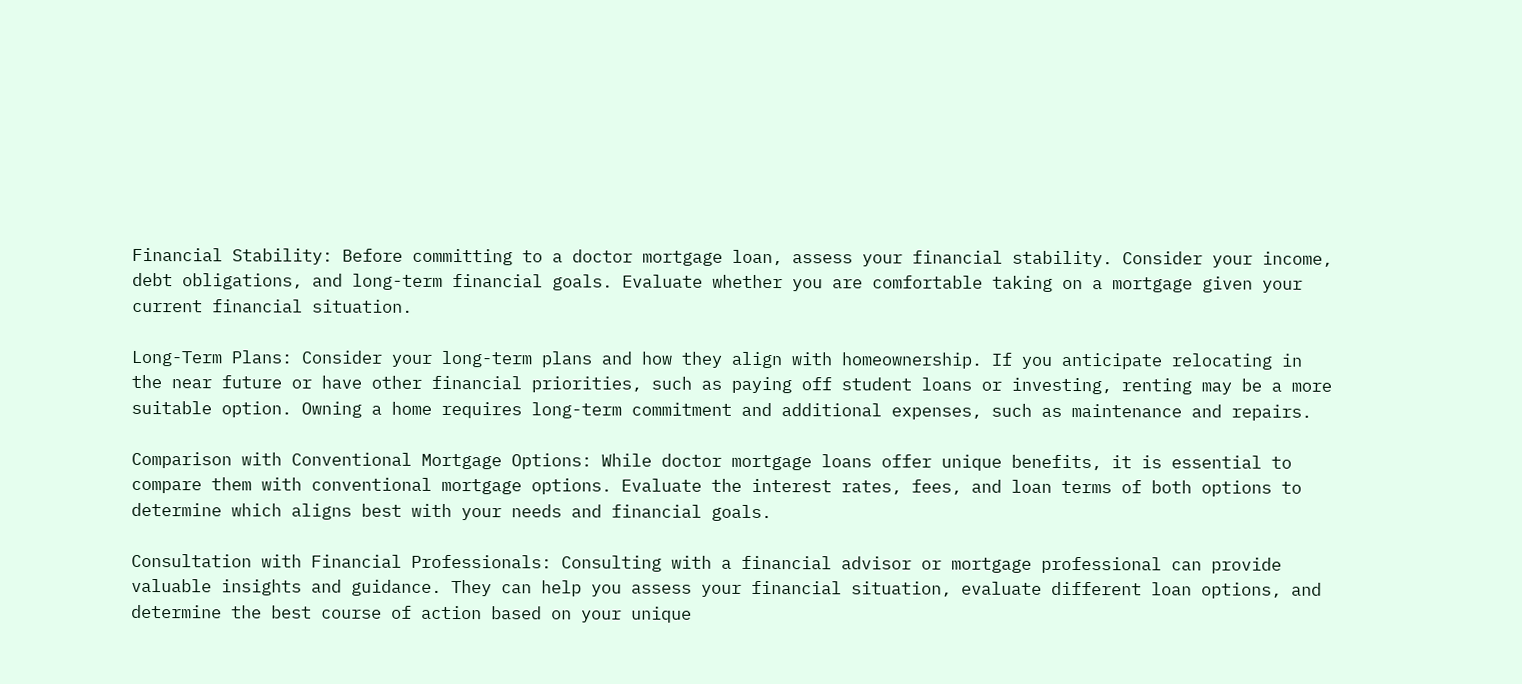Financial Stability: Before committing to a doctor mortgage loan, assess your financial stability. Consider your income, debt obligations, and long-term financial goals. Evaluate whether you are comfortable taking on a mortgage given your current financial situation.

Long-Term Plans: Consider your long-term plans and how they align with homeownership. If you anticipate relocating in the near future or have other financial priorities, such as paying off student loans or investing, renting may be a more suitable option. Owning a home requires long-term commitment and additional expenses, such as maintenance and repairs.

Comparison with Conventional Mortgage Options: While doctor mortgage loans offer unique benefits, it is essential to compare them with conventional mortgage options. Evaluate the interest rates, fees, and loan terms of both options to determine which aligns best with your needs and financial goals.

Consultation with Financial Professionals: Consulting with a financial advisor or mortgage professional can provide valuable insights and guidance. They can help you assess your financial situation, evaluate different loan options, and determine the best course of action based on your unique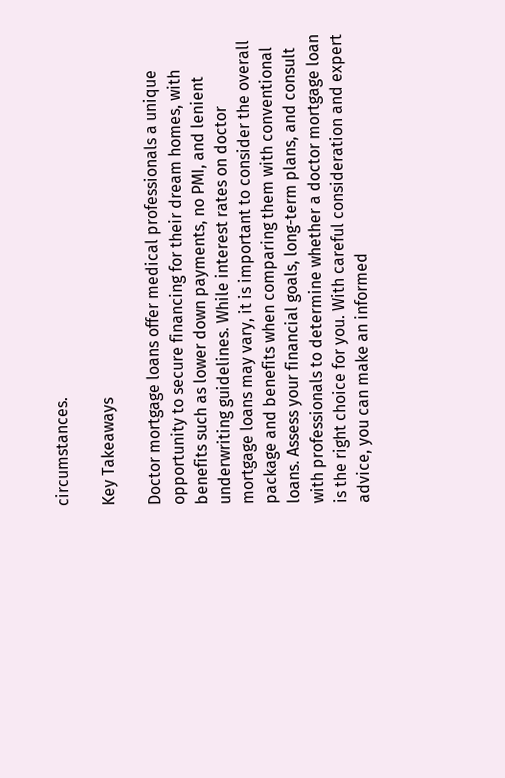circumstances.

Key Takeaways

Doctor mortgage loans offer medical professionals a unique opportunity to secure financing for their dream homes, with benefits such as lower down payments, no PMI, and lenient underwriting guidelines. While interest rates on doctor mortgage loans may vary, it is important to consider the overall package and benefits when comparing them with conventional loans. Assess your financial goals, long-term plans, and consult with professionals to determine whether a doctor mortgage loan is the right choice for you. With careful consideration and expert advice, you can make an informed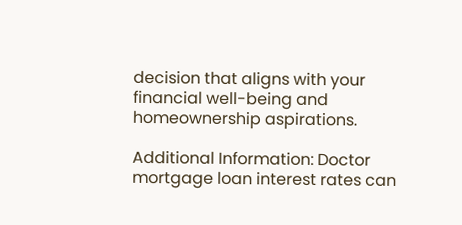decision that aligns with your financial well-being and homeownership aspirations.

Additional Information: Doctor mortgage loan interest rates can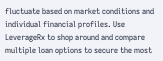fluctuate based on market conditions and individual financial profiles. Use LeverageRx to shop around and compare multiple loan options to secure the most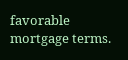favorable mortgage terms.